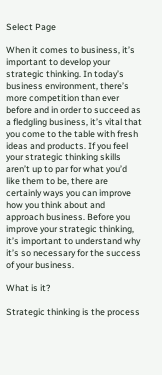Select Page

When it comes to business, it’s important to develop your strategic thinking. In today’s business environment, there’s more competition than ever before and in order to succeed as a fledgling business, it’s vital that you come to the table with fresh ideas and products. If you feel your strategic thinking skills aren’t up to par for what you’d like them to be, there are certainly ways you can improve how you think about and approach business. Before you improve your strategic thinking, it’s important to understand why it’s so necessary for the success of your business.

What is it?

Strategic thinking is the process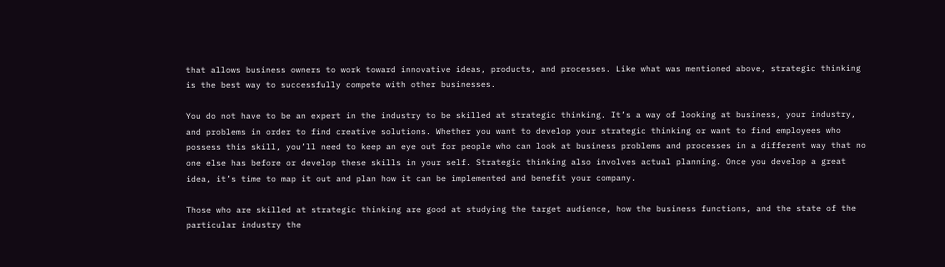that allows business owners to work toward innovative ideas, products, and processes. Like what was mentioned above, strategic thinking is the best way to successfully compete with other businesses.

You do not have to be an expert in the industry to be skilled at strategic thinking. It’s a way of looking at business, your industry, and problems in order to find creative solutions. Whether you want to develop your strategic thinking or want to find employees who possess this skill, you’ll need to keep an eye out for people who can look at business problems and processes in a different way that no one else has before or develop these skills in your self. Strategic thinking also involves actual planning. Once you develop a great idea, it’s time to map it out and plan how it can be implemented and benefit your company.

Those who are skilled at strategic thinking are good at studying the target audience, how the business functions, and the state of the particular industry the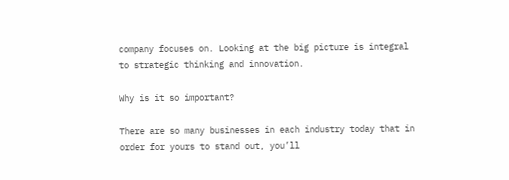company focuses on. Looking at the big picture is integral to strategic thinking and innovation.

Why is it so important?

There are so many businesses in each industry today that in order for yours to stand out, you’ll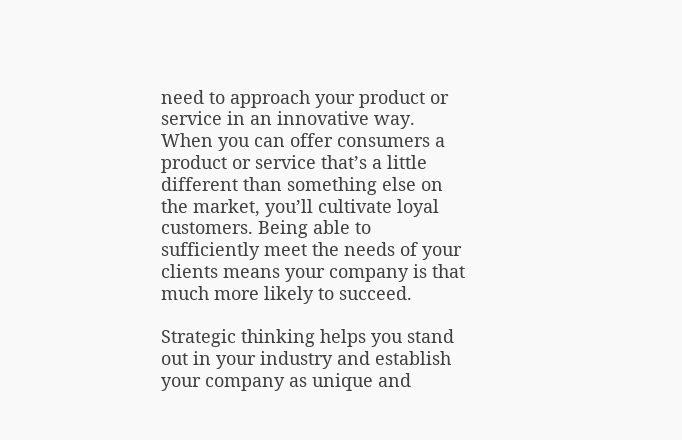need to approach your product or service in an innovative way. When you can offer consumers a product or service that’s a little different than something else on the market, you’ll cultivate loyal customers. Being able to sufficiently meet the needs of your clients means your company is that much more likely to succeed.

Strategic thinking helps you stand out in your industry and establish your company as unique and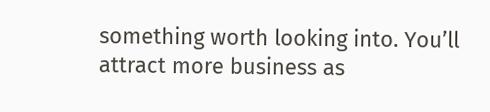something worth looking into. You’ll attract more business as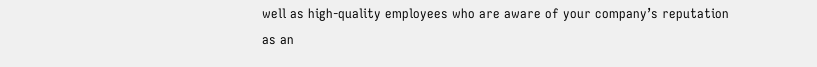well as high-quality employees who are aware of your company’s reputation as an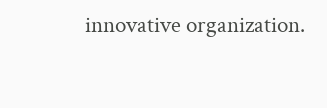innovative organization.